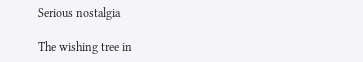Serious nostalgia

The wishing tree in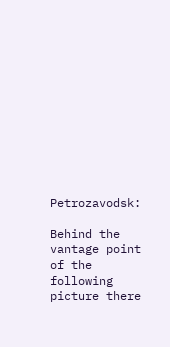Petrozavodsk:

Behind the vantage point of the following picture there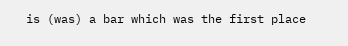is (was) a bar which was the first place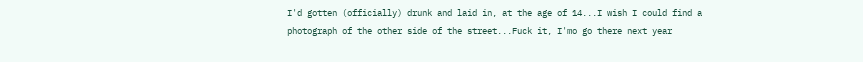I'd gotten (officially) drunk and laid in, at the age of 14...I wish I could find a photograph of the other side of the street...Fuck it, I'mo go there next year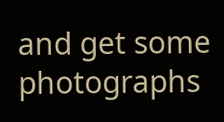and get some photographs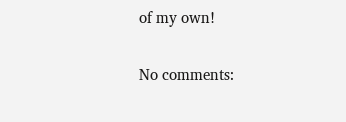of my own!

No comments: